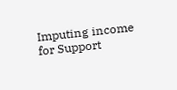Imputing income for Support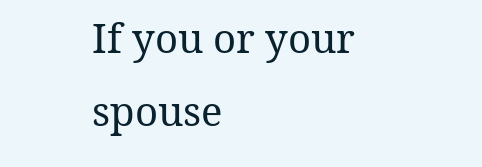If you or your spouse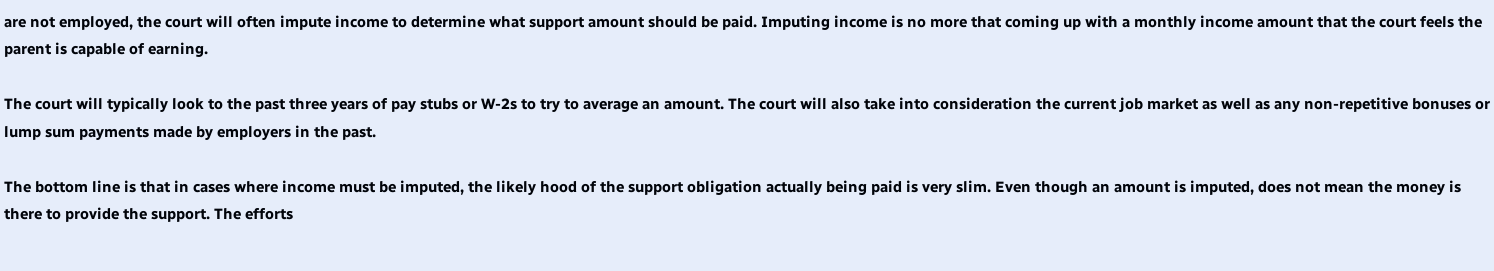are not employed, the court will often impute income to determine what support amount should be paid. Imputing income is no more that coming up with a monthly income amount that the court feels the parent is capable of earning.

The court will typically look to the past three years of pay stubs or W-2s to try to average an amount. The court will also take into consideration the current job market as well as any non-repetitive bonuses or lump sum payments made by employers in the past.

The bottom line is that in cases where income must be imputed, the likely hood of the support obligation actually being paid is very slim. Even though an amount is imputed, does not mean the money is there to provide the support. The efforts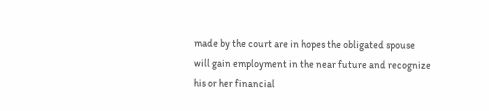made by the court are in hopes the obligated spouse will gain employment in the near future and recognize his or her financial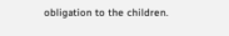obligation to the children.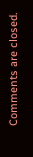Comments are closed.